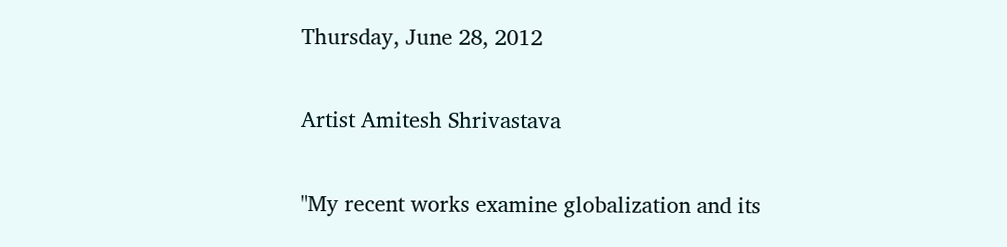Thursday, June 28, 2012

Artist Amitesh Shrivastava

"My recent works examine globalization and its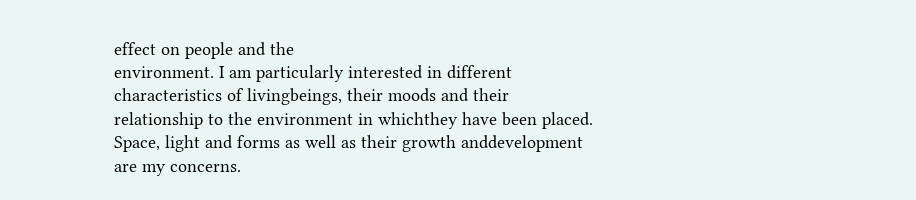effect on people and the
environment. I am particularly interested in different characteristics of livingbeings, their moods and their relationship to the environment in whichthey have been placed. Space, light and forms as well as their growth anddevelopment are my concerns.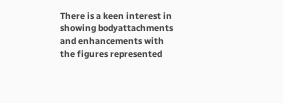There is a keen interest in showing bodyattachments and enhancements with the figures represented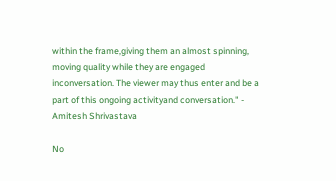within the frame,giving them an almost spinning, moving quality while they are engaged inconversation. The viewer may thus enter and be a part of this ongoing activityand conversation." - Amitesh Shrivastava

No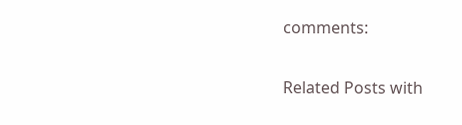comments:

Related Posts with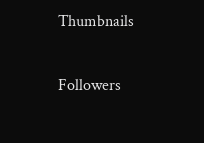Thumbnails

Followers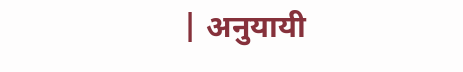| अनुयायी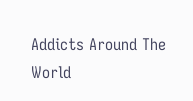Addicts Around The World